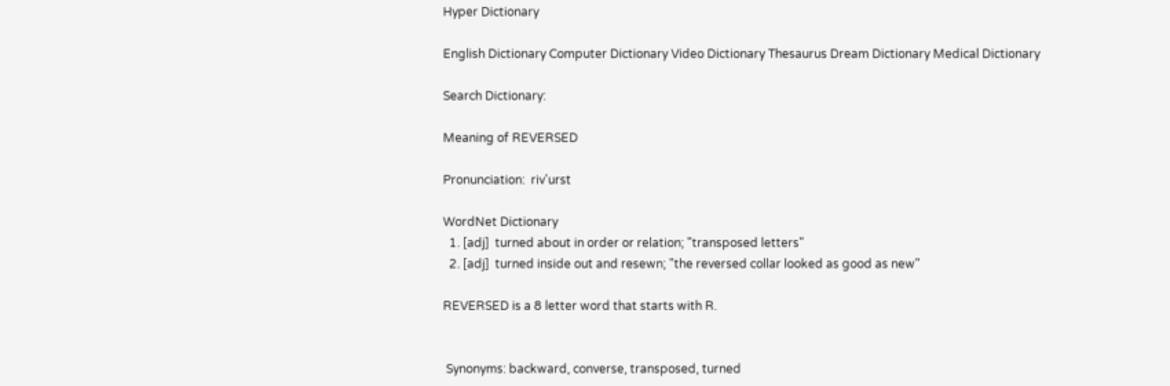Hyper Dictionary

English Dictionary Computer Dictionary Video Dictionary Thesaurus Dream Dictionary Medical Dictionary

Search Dictionary:

Meaning of REVERSED

Pronunciation:  riv'urst

WordNet Dictionary
  1. [adj]  turned about in order or relation; "transposed letters"
  2. [adj]  turned inside out and resewn; "the reversed collar looked as good as new"

REVERSED is a 8 letter word that starts with R.


 Synonyms: backward, converse, transposed, turned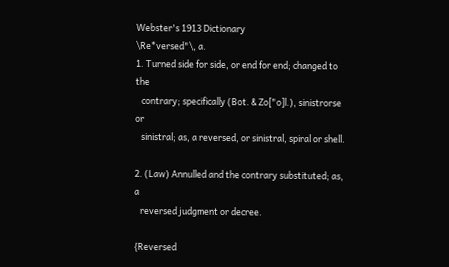Webster's 1913 Dictionary
\Re*versed"\, a.
1. Turned side for side, or end for end; changed to the
   contrary; specifically (Bot. & Zo["o]l.), sinistrorse or
   sinistral; as, a reversed, or sinistral, spiral or shell.

2. (Law) Annulled and the contrary substituted; as, a
   reversed judgment or decree.

{Reversed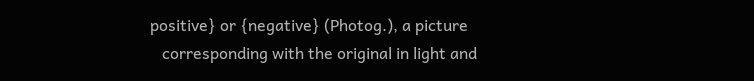positive} or {negative} (Photog.), a picture
   corresponding with the original in light and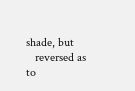shade, but
   reversed as to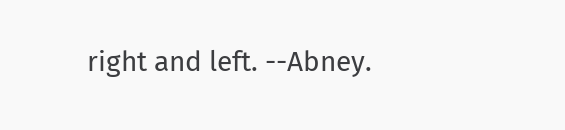right and left. --Abney.